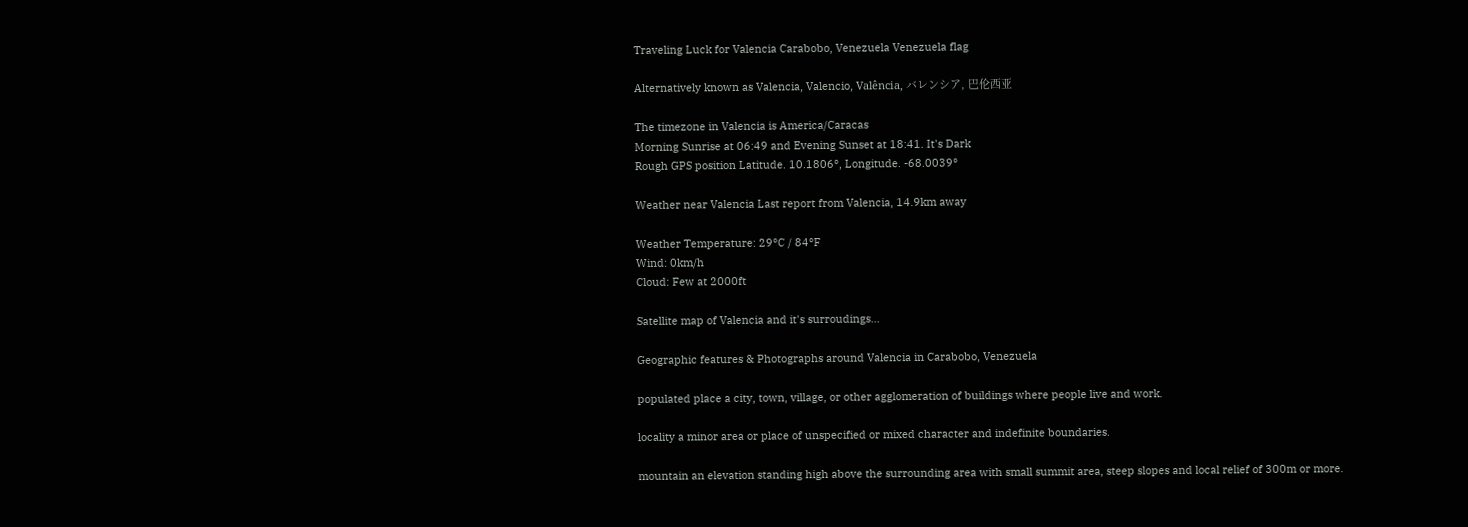Traveling Luck for Valencia Carabobo, Venezuela Venezuela flag

Alternatively known as Valencia, Valencio, Valência, バレンシア, 巴伦西亚

The timezone in Valencia is America/Caracas
Morning Sunrise at 06:49 and Evening Sunset at 18:41. It's Dark
Rough GPS position Latitude. 10.1806°, Longitude. -68.0039°

Weather near Valencia Last report from Valencia, 14.9km away

Weather Temperature: 29°C / 84°F
Wind: 0km/h
Cloud: Few at 2000ft

Satellite map of Valencia and it's surroudings...

Geographic features & Photographs around Valencia in Carabobo, Venezuela

populated place a city, town, village, or other agglomeration of buildings where people live and work.

locality a minor area or place of unspecified or mixed character and indefinite boundaries.

mountain an elevation standing high above the surrounding area with small summit area, steep slopes and local relief of 300m or more.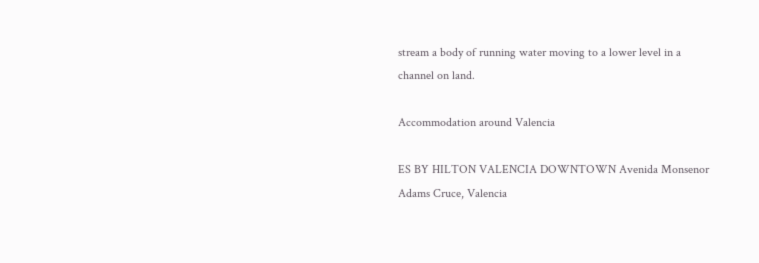stream a body of running water moving to a lower level in a channel on land.

Accommodation around Valencia

ES BY HILTON VALENCIA DOWNTOWN Avenida Monsenor Adams Cruce, Valencia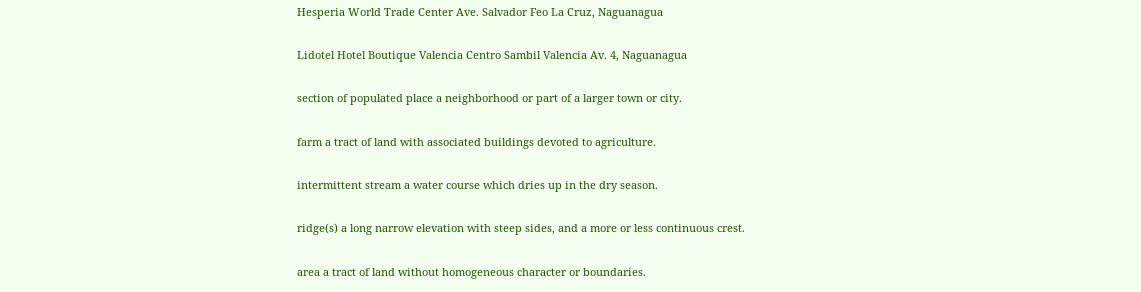Hesperia World Trade Center Ave. Salvador Feo La Cruz, Naguanagua

Lidotel Hotel Boutique Valencia Centro Sambil Valencia Av. 4, Naguanagua

section of populated place a neighborhood or part of a larger town or city.

farm a tract of land with associated buildings devoted to agriculture.

intermittent stream a water course which dries up in the dry season.

ridge(s) a long narrow elevation with steep sides, and a more or less continuous crest.

area a tract of land without homogeneous character or boundaries.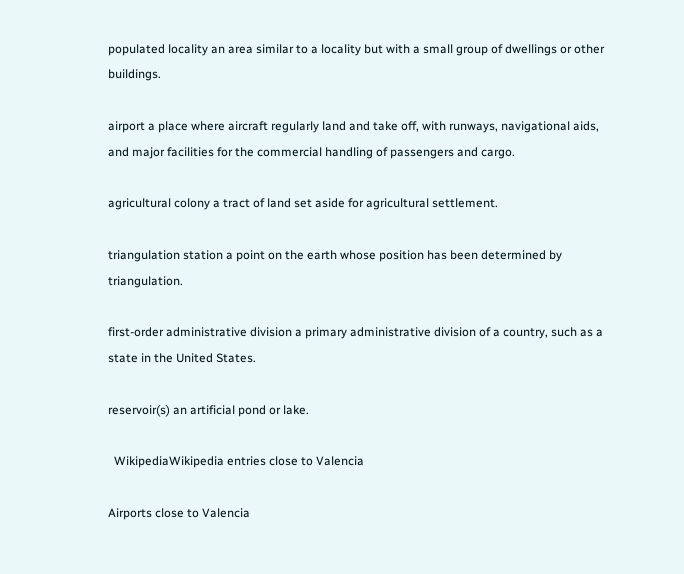populated locality an area similar to a locality but with a small group of dwellings or other buildings.

airport a place where aircraft regularly land and take off, with runways, navigational aids, and major facilities for the commercial handling of passengers and cargo.

agricultural colony a tract of land set aside for agricultural settlement.

triangulation station a point on the earth whose position has been determined by triangulation.

first-order administrative division a primary administrative division of a country, such as a state in the United States.

reservoir(s) an artificial pond or lake.

  WikipediaWikipedia entries close to Valencia

Airports close to Valencia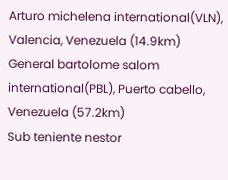Arturo michelena international(VLN), Valencia, Venezuela (14.9km)
General bartolome salom international(PBL), Puerto cabello, Venezuela (57.2km)
Sub teniente nestor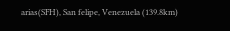arias(SFH), San felipe, Venezuela (139.8km)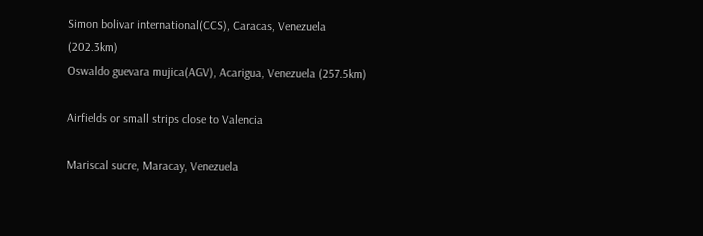Simon bolivar international(CCS), Caracas, Venezuela (202.3km)
Oswaldo guevara mujica(AGV), Acarigua, Venezuela (257.5km)

Airfields or small strips close to Valencia

Mariscal sucre, Maracay, Venezuela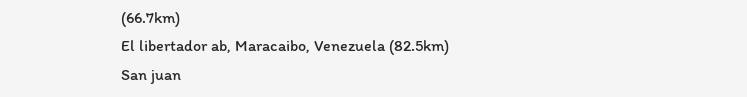(66.7km)
El libertador ab, Maracaibo, Venezuela (82.5km)
San juan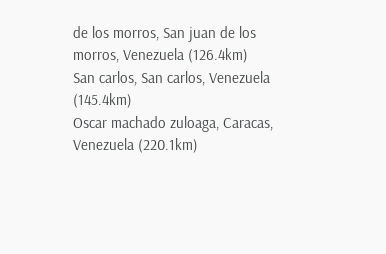de los morros, San juan de los morros, Venezuela (126.4km)
San carlos, San carlos, Venezuela (145.4km)
Oscar machado zuloaga, Caracas, Venezuela (220.1km)